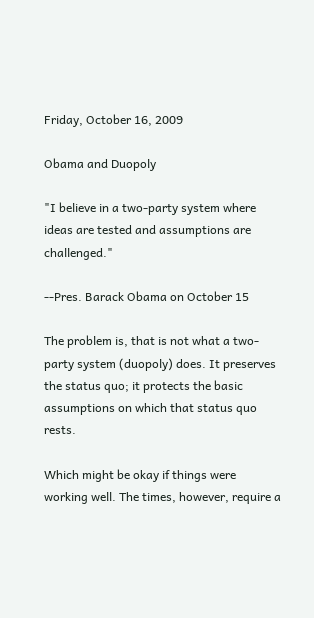Friday, October 16, 2009

Obama and Duopoly

"I believe in a two-party system where ideas are tested and assumptions are challenged."

--Pres. Barack Obama on October 15

The problem is, that is not what a two-party system (duopoly) does. It preserves the status quo; it protects the basic assumptions on which that status quo rests.

Which might be okay if things were working well. The times, however, require a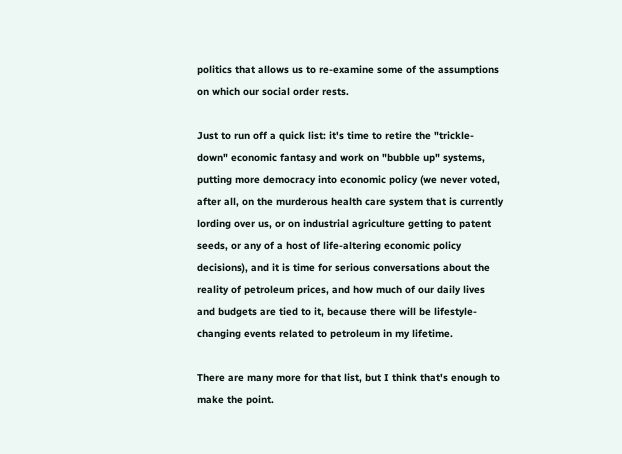politics that allows us to re-examine some of the assumptions on which our social order rests.

Just to run off a quick list: it's time to retire the "trickle-down" economic fantasy and work on "bubble up" systems, putting more democracy into economic policy (we never voted, after all, on the murderous health care system that is currently lording over us, or on industrial agriculture getting to patent seeds, or any of a host of life-altering economic policy decisions), and it is time for serious conversations about the reality of petroleum prices, and how much of our daily lives and budgets are tied to it, because there will be lifestyle-changing events related to petroleum in my lifetime.

There are many more for that list, but I think that's enough to make the point.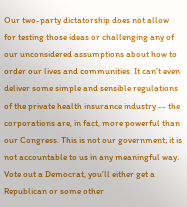Our two-party dictatorship does not allow for testing those ideas or challenging any of our unconsidered assumptions about how to order our lives and communities. It can't even deliver some simple and sensible regulations of the private health insurance industry -- the corporations are, in fact, more powerful than our Congress. This is not our government; it is not accountable to us in any meaningful way. Vote out a Democrat, you'll either get a Republican or some other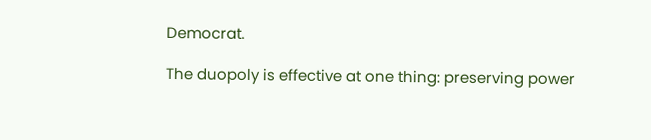Democrat.

The duopoly is effective at one thing: preserving power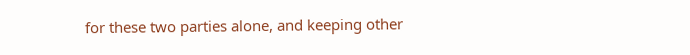for these two parties alone, and keeping other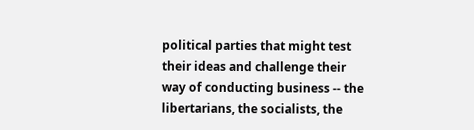political parties that might test their ideas and challenge their way of conducting business -- the libertarians, the socialists, the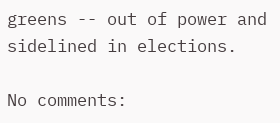greens -- out of power and sidelined in elections.

No comments: